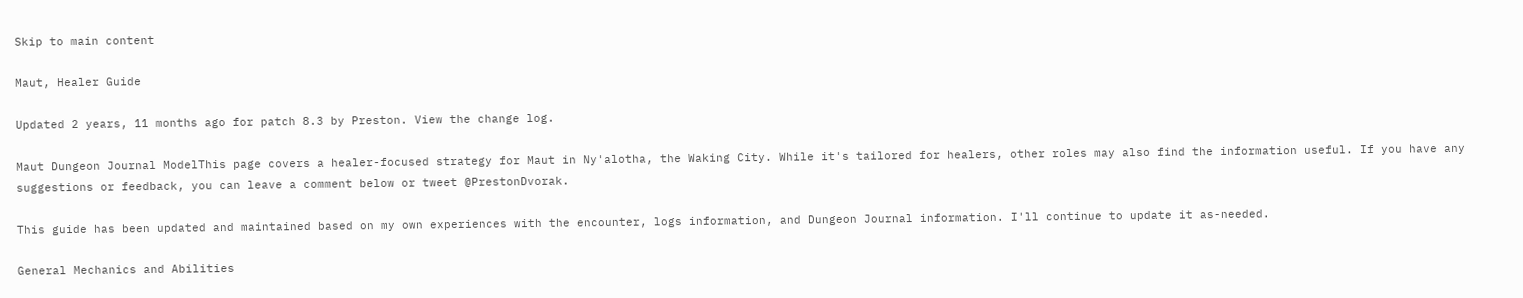Skip to main content

Maut, Healer Guide

Updated 2 years, 11 months ago for patch 8.3 by Preston. View the change log.

Maut Dungeon Journal ModelThis page covers a healer-focused strategy for Maut in Ny'alotha, the Waking City. While it's tailored for healers, other roles may also find the information useful. If you have any suggestions or feedback, you can leave a comment below or tweet @PrestonDvorak.

This guide has been updated and maintained based on my own experiences with the encounter, logs information, and Dungeon Journal information. I'll continue to update it as-needed.

General Mechanics and Abilities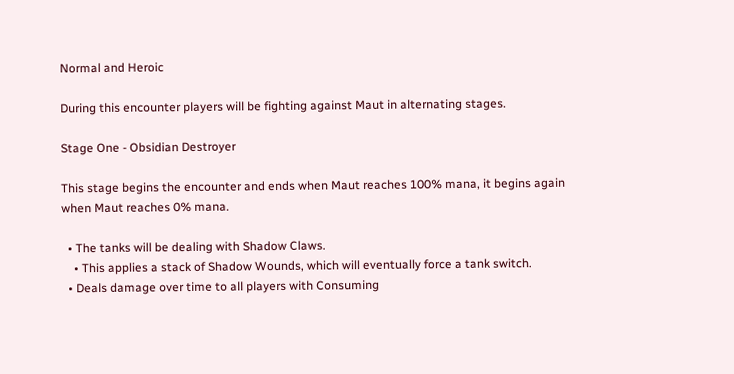Normal and Heroic

During this encounter players will be fighting against Maut in alternating stages.

Stage One - Obsidian Destroyer

This stage begins the encounter and ends when Maut reaches 100% mana, it begins again when Maut reaches 0% mana.

  • The tanks will be dealing with Shadow Claws.
    • This applies a stack of Shadow Wounds, which will eventually force a tank switch.
  • Deals damage over time to all players with Consuming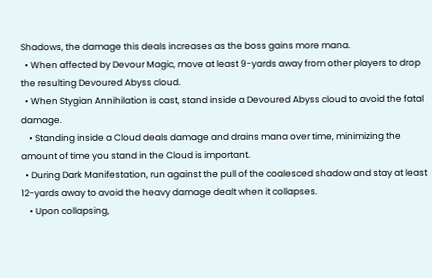Shadows, the damage this deals increases as the boss gains more mana.
  • When affected by Devour Magic, move at least 9-yards away from other players to drop the resulting Devoured Abyss cloud.
  • When Stygian Annihilation is cast, stand inside a Devoured Abyss cloud to avoid the fatal damage.
    • Standing inside a Cloud deals damage and drains mana over time, minimizing the amount of time you stand in the Cloud is important.
  • During Dark Manifestation, run against the pull of the coalesced shadow and stay at least 12-yards away to avoid the heavy damage dealt when it collapses.
    • Upon collapsing,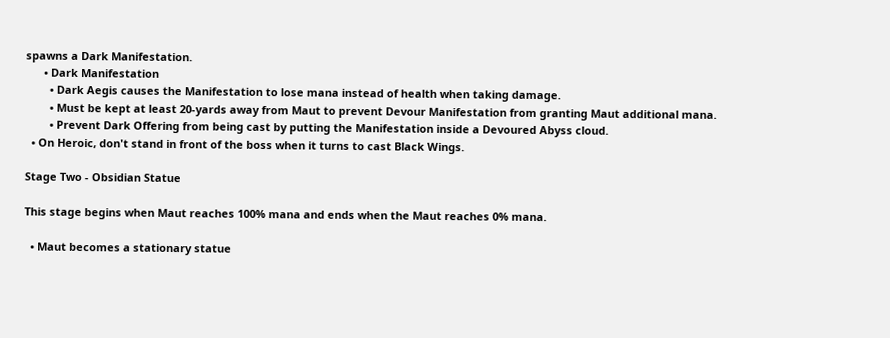spawns a Dark Manifestation.
      • Dark Manifestation
        • Dark Aegis causes the Manifestation to lose mana instead of health when taking damage.
        • Must be kept at least 20-yards away from Maut to prevent Devour Manifestation from granting Maut additional mana.
        • Prevent Dark Offering from being cast by putting the Manifestation inside a Devoured Abyss cloud.
  • On Heroic, don't stand in front of the boss when it turns to cast Black Wings.

Stage Two - Obsidian Statue

This stage begins when Maut reaches 100% mana and ends when the Maut reaches 0% mana.

  • Maut becomes a stationary statue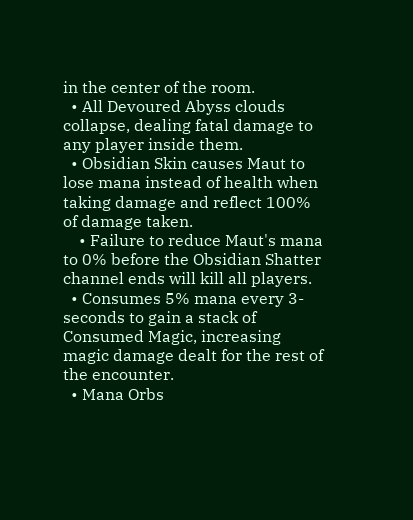in the center of the room.
  • All Devoured Abyss clouds collapse, dealing fatal damage to any player inside them.
  • Obsidian Skin causes Maut to lose mana instead of health when taking damage and reflect 100% of damage taken.
    • Failure to reduce Maut's mana to 0% before the Obsidian Shatter channel ends will kill all players.
  • Consumes 5% mana every 3-seconds to gain a stack of Consumed Magic, increasing magic damage dealt for the rest of the encounter.
  • Mana Orbs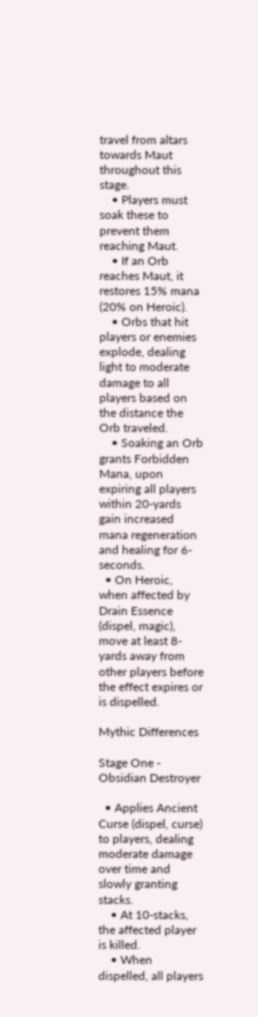travel from altars towards Maut throughout this stage.
    • Players must soak these to prevent them reaching Maut.
    • If an Orb reaches Maut, it restores 15% mana (20% on Heroic).
    • Orbs that hit players or enemies explode, dealing light to moderate damage to all players based on the distance the Orb traveled.
    • Soaking an Orb grants Forbidden Mana, upon expiring all players within 20-yards gain increased mana regeneration and healing for 6-seconds.
  • On Heroic, when affected by Drain Essence (dispel, magic), move at least 8-yards away from other players before the effect expires or is dispelled.

Mythic Differences

Stage One - Obsidian Destroyer

  • Applies Ancient Curse (dispel, curse) to players, dealing moderate damage over time and slowly granting stacks.
    • At 10-stacks, the affected player is killed.
    • When dispelled, all players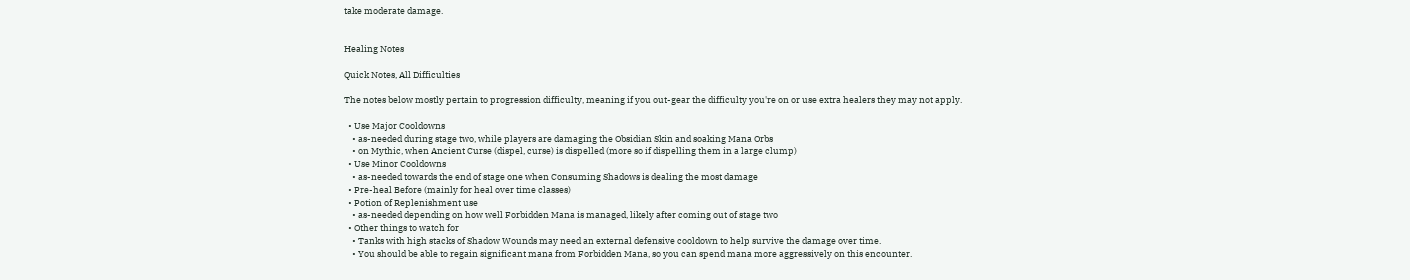take moderate damage.


Healing Notes

Quick Notes, All Difficulties

The notes below mostly pertain to progression difficulty, meaning if you out-gear the difficulty you're on or use extra healers they may not apply.

  • Use Major Cooldowns
    • as-needed during stage two, while players are damaging the Obsidian Skin and soaking Mana Orbs
    • on Mythic, when Ancient Curse (dispel, curse) is dispelled (more so if dispelling them in a large clump)
  • Use Minor Cooldowns
    • as-needed towards the end of stage one when Consuming Shadows is dealing the most damage
  • Pre-heal Before (mainly for heal over time classes)
  • Potion of Replenishment use
    • as-needed depending on how well Forbidden Mana is managed, likely after coming out of stage two
  • Other things to watch for
    • Tanks with high stacks of Shadow Wounds may need an external defensive cooldown to help survive the damage over time.
    • You should be able to regain significant mana from Forbidden Mana, so you can spend mana more aggressively on this encounter.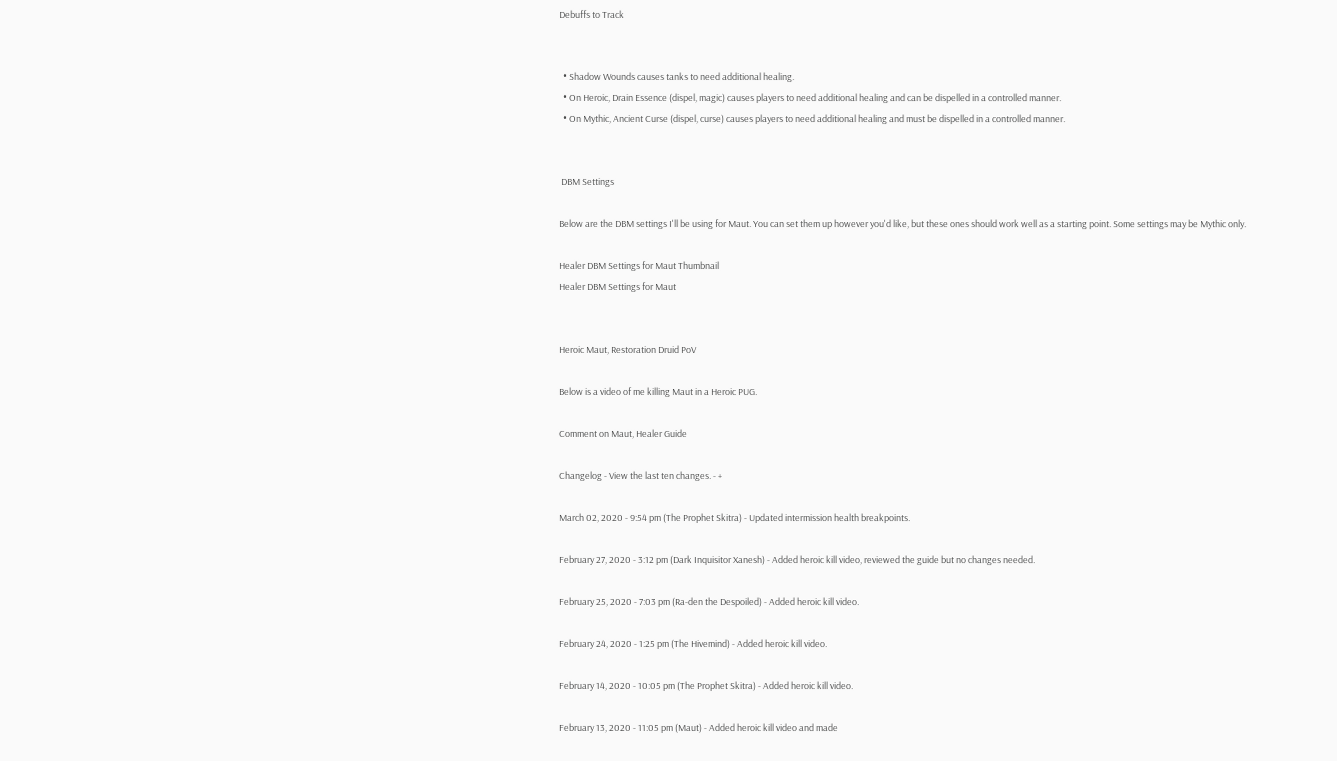Debuffs to Track


  • Shadow Wounds causes tanks to need additional healing.
  • On Heroic, Drain Essence (dispel, magic) causes players to need additional healing and can be dispelled in a controlled manner.
  • On Mythic, Ancient Curse (dispel, curse) causes players to need additional healing and must be dispelled in a controlled manner.


 DBM Settings

Below are the DBM settings I'll be using for Maut. You can set them up however you'd like, but these ones should work well as a starting point. Some settings may be Mythic only.

Healer DBM Settings for Maut Thumbnail
Healer DBM Settings for Maut


Heroic Maut, Restoration Druid PoV

Below is a video of me killing Maut in a Heroic PUG.

Comment on Maut, Healer Guide

Changelog - View the last ten changes. - +

March 02, 2020 - 9:54 pm (The Prophet Skitra) - Updated intermission health breakpoints.

February 27, 2020 - 3:12 pm (Dark Inquisitor Xanesh) - Added heroic kill video, reviewed the guide but no changes needed.

February 25, 2020 - 7:03 pm (Ra-den the Despoiled) - Added heroic kill video.

February 24, 2020 - 1:25 pm (The Hivemind) - Added heroic kill video.

February 14, 2020 - 10:05 pm (The Prophet Skitra) - Added heroic kill video.

February 13, 2020 - 11:05 pm (Maut) - Added heroic kill video and made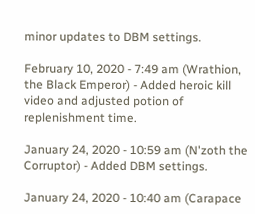minor updates to DBM settings.

February 10, 2020 - 7:49 am (Wrathion, the Black Emperor) - Added heroic kill video and adjusted potion of replenishment time.

January 24, 2020 - 10:59 am (N'zoth the Corruptor) - Added DBM settings.

January 24, 2020 - 10:40 am (Carapace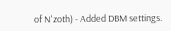of N'zoth) - Added DBM settings.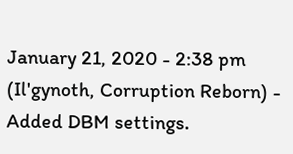January 21, 2020 - 2:38 pm (Il'gynoth, Corruption Reborn) - Added DBM settings.